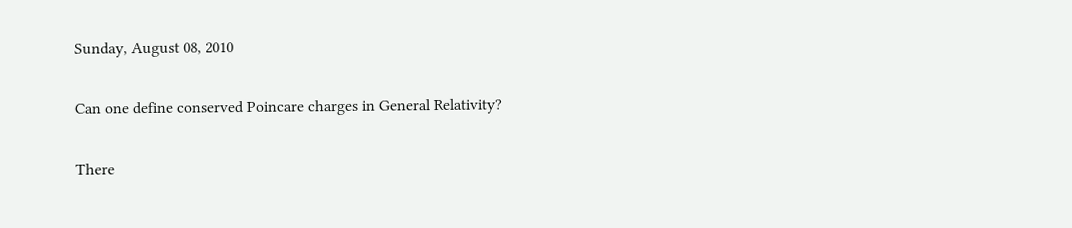Sunday, August 08, 2010

Can one define conserved Poincare charges in General Relativity?

There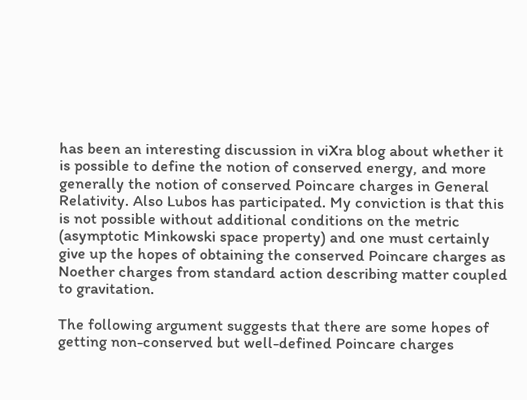has been an interesting discussion in viXra blog about whether it is possible to define the notion of conserved energy, and more generally the notion of conserved Poincare charges in General Relativity. Also Lubos has participated. My conviction is that this is not possible without additional conditions on the metric (asymptotic Minkowski space property) and one must certainly give up the hopes of obtaining the conserved Poincare charges as Noether charges from standard action describing matter coupled to gravitation.

The following argument suggests that there are some hopes of getting non-conserved but well-defined Poincare charges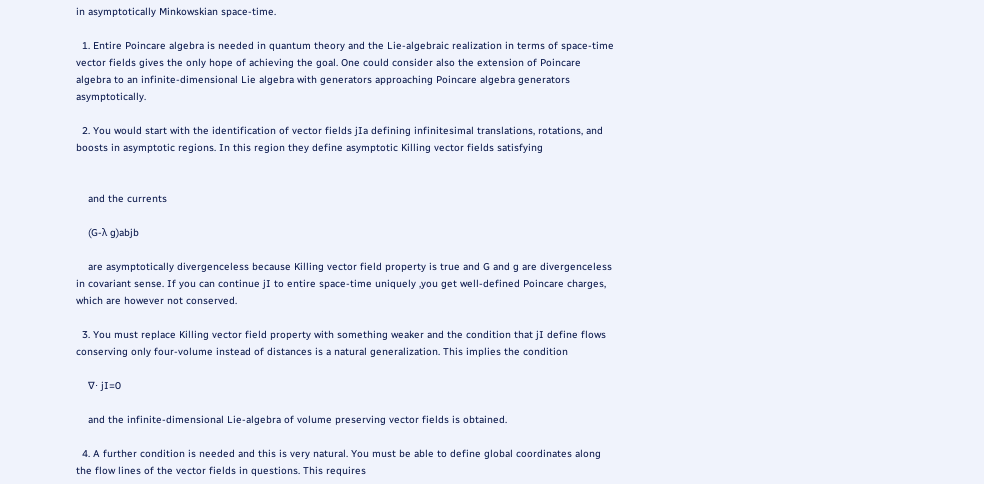in asymptotically Minkowskian space-time.

  1. Entire Poincare algebra is needed in quantum theory and the Lie-algebraic realization in terms of space-time vector fields gives the only hope of achieving the goal. One could consider also the extension of Poincare algebra to an infinite-dimensional Lie algebra with generators approaching Poincare algebra generators asymptotically.

  2. You would start with the identification of vector fields jIa defining infinitesimal translations, rotations, and boosts in asymptotic regions. In this region they define asymptotic Killing vector fields satisfying


    and the currents

    (G-λ g)abjb

    are asymptotically divergenceless because Killing vector field property is true and G and g are divergenceless in covariant sense. If you can continue jI to entire space-time uniquely ,you get well-defined Poincare charges, which are however not conserved.

  3. You must replace Killing vector field property with something weaker and the condition that jI define flows conserving only four-volume instead of distances is a natural generalization. This implies the condition

    ∇⋅ jI=0

    and the infinite-dimensional Lie-algebra of volume preserving vector fields is obtained.

  4. A further condition is needed and this is very natural. You must be able to define global coordinates along the flow lines of the vector fields in questions. This requires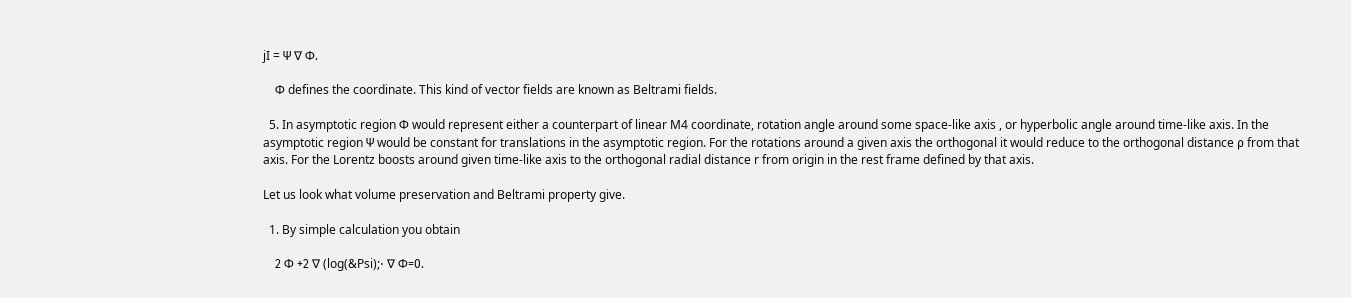jI = Ψ ∇ Φ.

    Φ defines the coordinate. This kind of vector fields are known as Beltrami fields.

  5. In asymptotic region Φ would represent either a counterpart of linear M4 coordinate, rotation angle around some space-like axis , or hyperbolic angle around time-like axis. In the asymptotic region Ψ would be constant for translations in the asymptotic region. For the rotations around a given axis the orthogonal it would reduce to the orthogonal distance ρ from that axis. For the Lorentz boosts around given time-like axis to the orthogonal radial distance r from origin in the rest frame defined by that axis.

Let us look what volume preservation and Beltrami property give.

  1. By simple calculation you obtain

    2 Φ +2 ∇ (log(&Psi);⋅ ∇ Φ=0.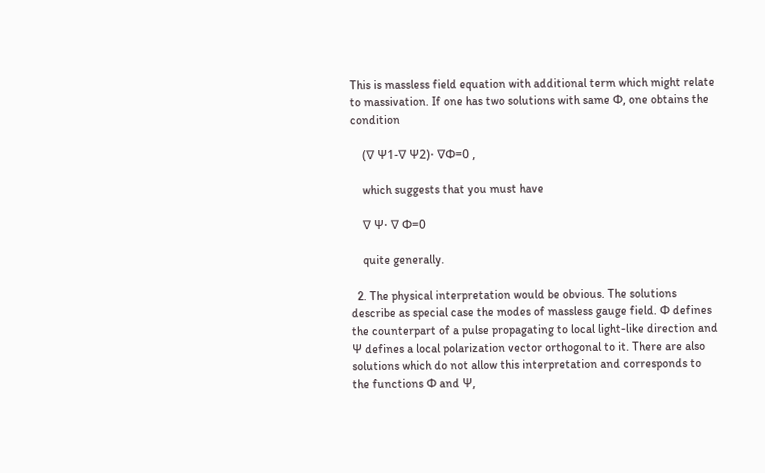This is massless field equation with additional term which might relate to massivation. If one has two solutions with same Φ, one obtains the condition

    (∇ Ψ1-∇ Ψ2)⋅ ∇Φ=0 ,

    which suggests that you must have

    ∇ Ψ⋅ ∇ Φ=0

    quite generally.

  2. The physical interpretation would be obvious. The solutions describe as special case the modes of massless gauge field. Φ defines the counterpart of a pulse propagating to local light-like direction and Ψ defines a local polarization vector orthogonal to it. There are also solutions which do not allow this interpretation and corresponds to the functions Φ and Ψ,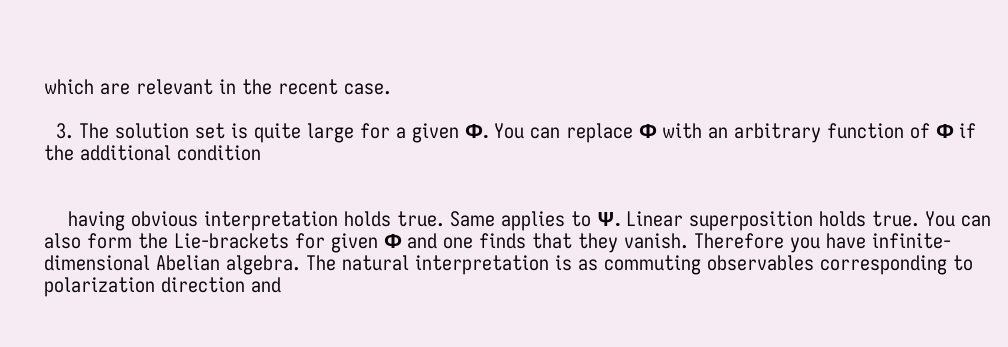which are relevant in the recent case.

  3. The solution set is quite large for a given Φ. You can replace Φ with an arbitrary function of Φ if the additional condition


    having obvious interpretation holds true. Same applies to Ψ. Linear superposition holds true. You can also form the Lie-brackets for given Φ and one finds that they vanish. Therefore you have infinite-dimensional Abelian algebra. The natural interpretation is as commuting observables corresponding to polarization direction and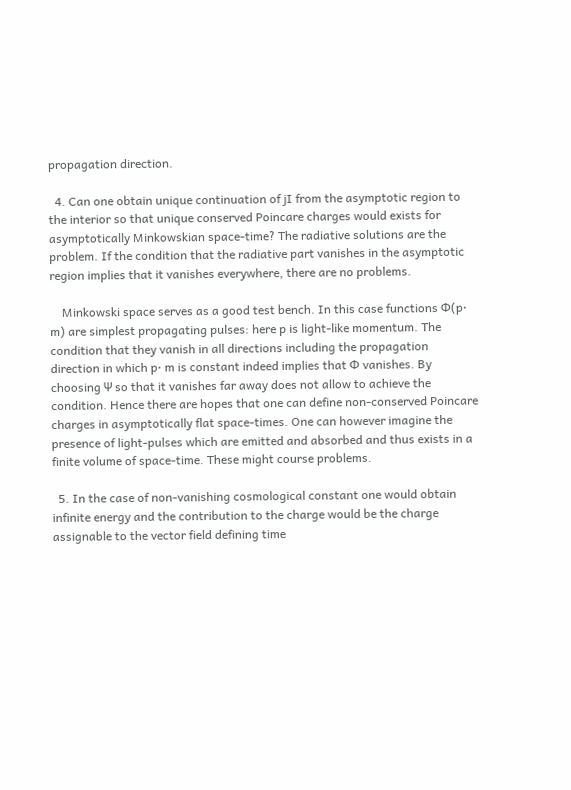propagation direction.

  4. Can one obtain unique continuation of jI from the asymptotic region to the interior so that unique conserved Poincare charges would exists for asymptotically Minkowskian space-time? The radiative solutions are the problem. If the condition that the radiative part vanishes in the asymptotic region implies that it vanishes everywhere, there are no problems.

    Minkowski space serves as a good test bench. In this case functions Φ(p⋅ m) are simplest propagating pulses: here p is light-like momentum. The condition that they vanish in all directions including the propagation direction in which p⋅ m is constant indeed implies that Φ vanishes. By choosing Ψ so that it vanishes far away does not allow to achieve the condition. Hence there are hopes that one can define non-conserved Poincare charges in asymptotically flat space-times. One can however imagine the presence of light-pulses which are emitted and absorbed and thus exists in a finite volume of space-time. These might course problems.

  5. In the case of non-vanishing cosmological constant one would obtain infinite energy and the contribution to the charge would be the charge assignable to the vector field defining time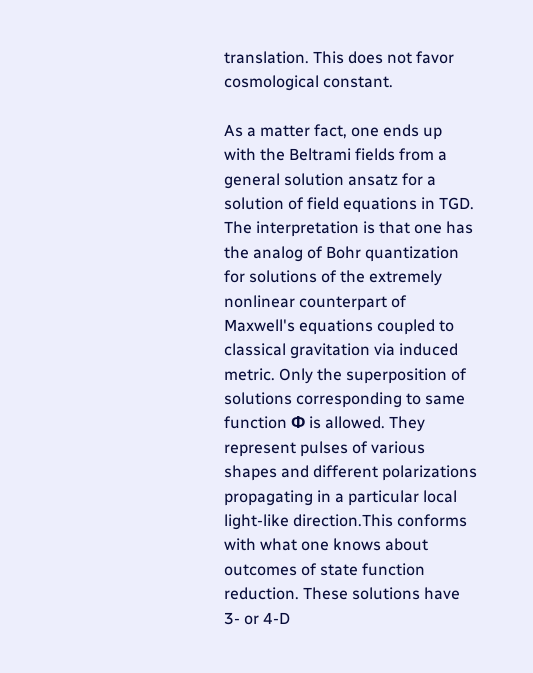translation. This does not favor cosmological constant.

As a matter fact, one ends up with the Beltrami fields from a general solution ansatz for a solution of field equations in TGD. The interpretation is that one has the analog of Bohr quantization for solutions of the extremely nonlinear counterpart of Maxwell's equations coupled to classical gravitation via induced metric. Only the superposition of solutions corresponding to same function Φ is allowed. They represent pulses of various shapes and different polarizations propagating in a particular local light-like direction.This conforms with what one knows about outcomes of state function reduction. These solutions have 3- or 4-D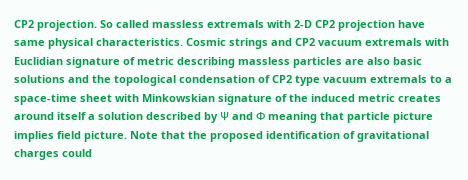CP2 projection. So called massless extremals with 2-D CP2 projection have same physical characteristics. Cosmic strings and CP2 vacuum extremals with Euclidian signature of metric describing massless particles are also basic solutions and the topological condensation of CP2 type vacuum extremals to a space-time sheet with Minkowskian signature of the induced metric creates around itself a solution described by Ψ and Φ meaning that particle picture implies field picture. Note that the proposed identification of gravitational charges could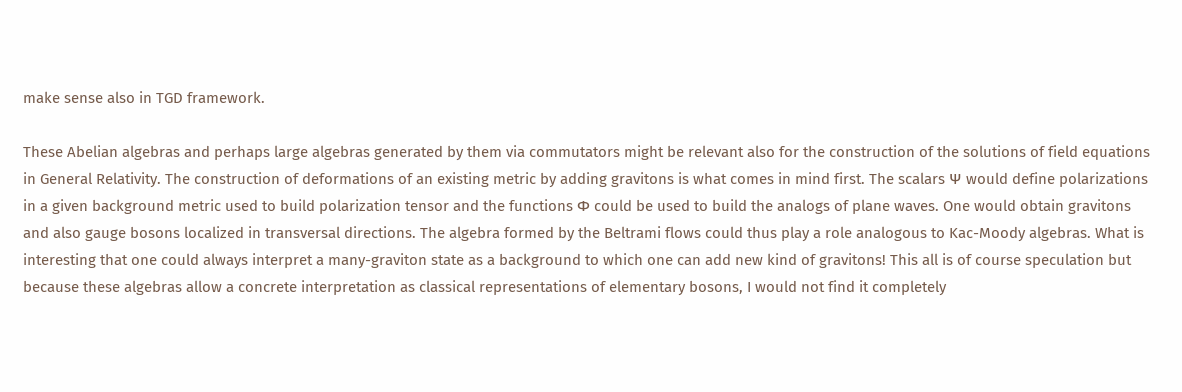make sense also in TGD framework.

These Abelian algebras and perhaps large algebras generated by them via commutators might be relevant also for the construction of the solutions of field equations in General Relativity. The construction of deformations of an existing metric by adding gravitons is what comes in mind first. The scalars Ψ would define polarizations in a given background metric used to build polarization tensor and the functions Φ could be used to build the analogs of plane waves. One would obtain gravitons and also gauge bosons localized in transversal directions. The algebra formed by the Beltrami flows could thus play a role analogous to Kac-Moody algebras. What is interesting that one could always interpret a many-graviton state as a background to which one can add new kind of gravitons! This all is of course speculation but because these algebras allow a concrete interpretation as classical representations of elementary bosons, I would not find it completely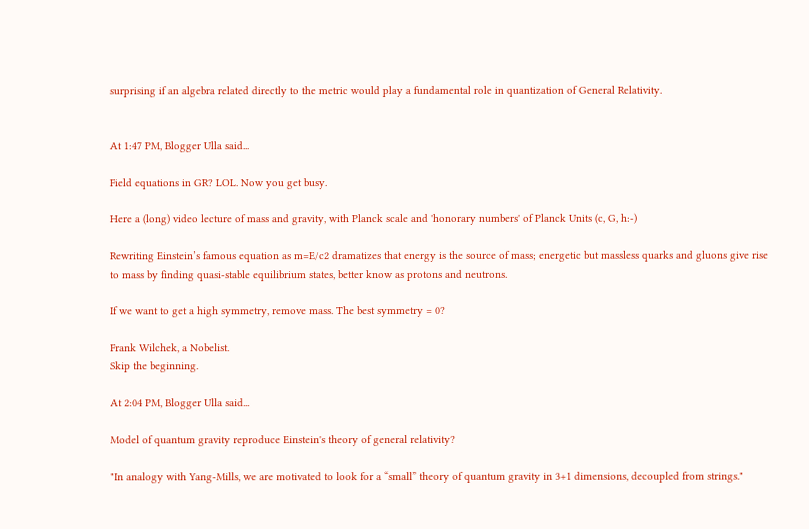surprising if an algebra related directly to the metric would play a fundamental role in quantization of General Relativity.


At 1:47 PM, Blogger Ulla said...

Field equations in GR? LOL. Now you get busy.

Here a (long) video lecture of mass and gravity, with Planck scale and 'honorary numbers' of Planck Units (c, G, h:-)

Rewriting Einstein’s famous equation as m=E/c2 dramatizes that energy is the source of mass; energetic but massless quarks and gluons give rise to mass by finding quasi-stable equilibrium states, better know as protons and neutrons.

If we want to get a high symmetry, remove mass. The best symmetry = 0?

Frank Wilchek, a Nobelist.
Skip the beginning.

At 2:04 PM, Blogger Ulla said...

Model of quantum gravity reproduce Einstein's theory of general relativity?

"In analogy with Yang-Mills, we are motivated to look for a “small” theory of quantum gravity in 3+1 dimensions, decoupled from strings."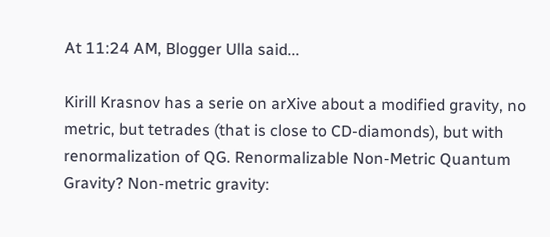At 11:24 AM, Blogger Ulla said...

Kirill Krasnov has a serie on arXive about a modified gravity, no metric, but tetrades (that is close to CD-diamonds), but with renormalization of QG. Renormalizable Non-Metric Quantum Gravity? Non-metric gravity: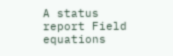A status report Field equations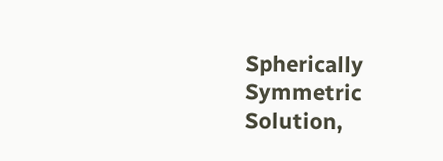Spherically Symmetric Solution,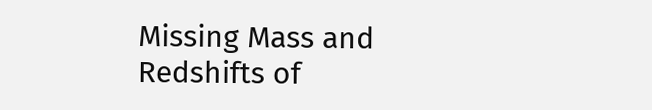Missing Mass and Redshifts of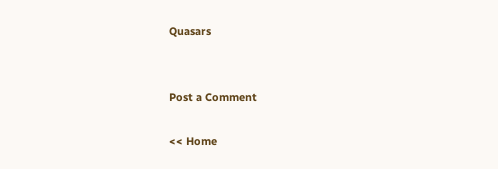Quasars


Post a Comment

<< Home